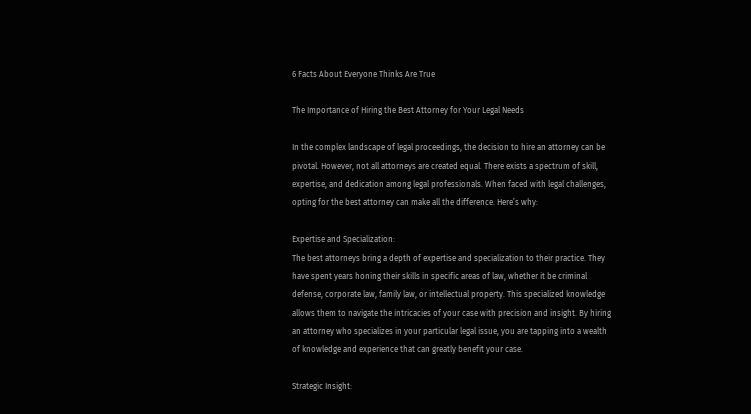6 Facts About Everyone Thinks Are True

The Importance of Hiring the Best Attorney for Your Legal Needs

In the complex landscape of legal proceedings, the decision to hire an attorney can be pivotal. However, not all attorneys are created equal. There exists a spectrum of skill, expertise, and dedication among legal professionals. When faced with legal challenges, opting for the best attorney can make all the difference. Here’s why:

Expertise and Specialization:
The best attorneys bring a depth of expertise and specialization to their practice. They have spent years honing their skills in specific areas of law, whether it be criminal defense, corporate law, family law, or intellectual property. This specialized knowledge allows them to navigate the intricacies of your case with precision and insight. By hiring an attorney who specializes in your particular legal issue, you are tapping into a wealth of knowledge and experience that can greatly benefit your case.

Strategic Insight: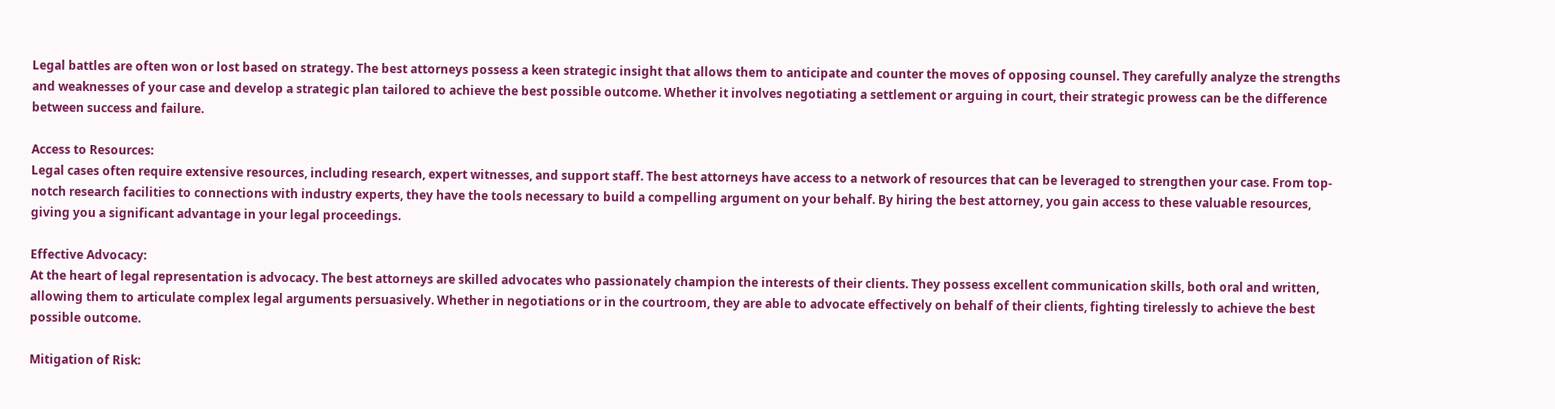Legal battles are often won or lost based on strategy. The best attorneys possess a keen strategic insight that allows them to anticipate and counter the moves of opposing counsel. They carefully analyze the strengths and weaknesses of your case and develop a strategic plan tailored to achieve the best possible outcome. Whether it involves negotiating a settlement or arguing in court, their strategic prowess can be the difference between success and failure.

Access to Resources:
Legal cases often require extensive resources, including research, expert witnesses, and support staff. The best attorneys have access to a network of resources that can be leveraged to strengthen your case. From top-notch research facilities to connections with industry experts, they have the tools necessary to build a compelling argument on your behalf. By hiring the best attorney, you gain access to these valuable resources, giving you a significant advantage in your legal proceedings.

Effective Advocacy:
At the heart of legal representation is advocacy. The best attorneys are skilled advocates who passionately champion the interests of their clients. They possess excellent communication skills, both oral and written, allowing them to articulate complex legal arguments persuasively. Whether in negotiations or in the courtroom, they are able to advocate effectively on behalf of their clients, fighting tirelessly to achieve the best possible outcome.

Mitigation of Risk: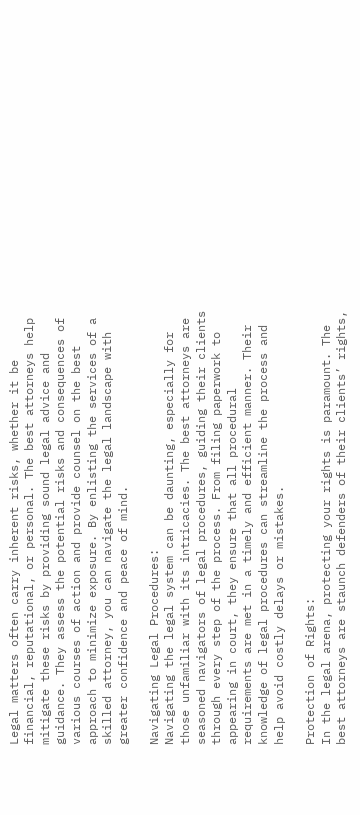Legal matters often carry inherent risks, whether it be financial, reputational, or personal. The best attorneys help mitigate these risks by providing sound legal advice and guidance. They assess the potential risks and consequences of various courses of action and provide counsel on the best approach to minimize exposure. By enlisting the services of a skilled attorney, you can navigate the legal landscape with greater confidence and peace of mind.

Navigating Legal Procedures:
Navigating the legal system can be daunting, especially for those unfamiliar with its intricacies. The best attorneys are seasoned navigators of legal procedures, guiding their clients through every step of the process. From filing paperwork to appearing in court, they ensure that all procedural requirements are met in a timely and efficient manner. Their knowledge of legal procedures can streamline the process and help avoid costly delays or mistakes.

Protection of Rights:
In the legal arena, protecting your rights is paramount. The best attorneys are staunch defenders of their clients’ rights,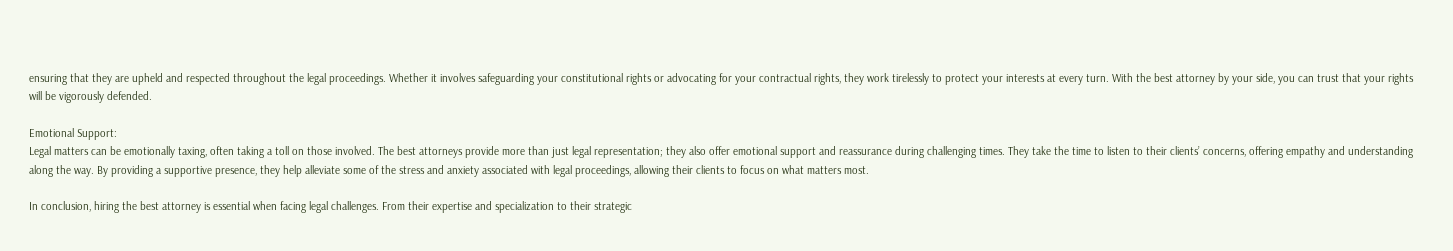ensuring that they are upheld and respected throughout the legal proceedings. Whether it involves safeguarding your constitutional rights or advocating for your contractual rights, they work tirelessly to protect your interests at every turn. With the best attorney by your side, you can trust that your rights will be vigorously defended.

Emotional Support:
Legal matters can be emotionally taxing, often taking a toll on those involved. The best attorneys provide more than just legal representation; they also offer emotional support and reassurance during challenging times. They take the time to listen to their clients’ concerns, offering empathy and understanding along the way. By providing a supportive presence, they help alleviate some of the stress and anxiety associated with legal proceedings, allowing their clients to focus on what matters most.

In conclusion, hiring the best attorney is essential when facing legal challenges. From their expertise and specialization to their strategic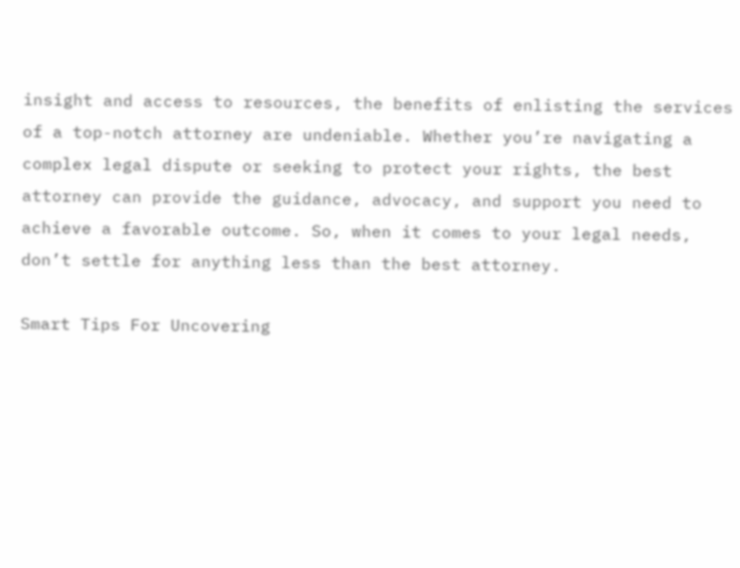insight and access to resources, the benefits of enlisting the services of a top-notch attorney are undeniable. Whether you’re navigating a complex legal dispute or seeking to protect your rights, the best attorney can provide the guidance, advocacy, and support you need to achieve a favorable outcome. So, when it comes to your legal needs, don’t settle for anything less than the best attorney.

Smart Tips For Uncovering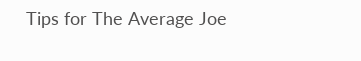Tips for The Average Joe